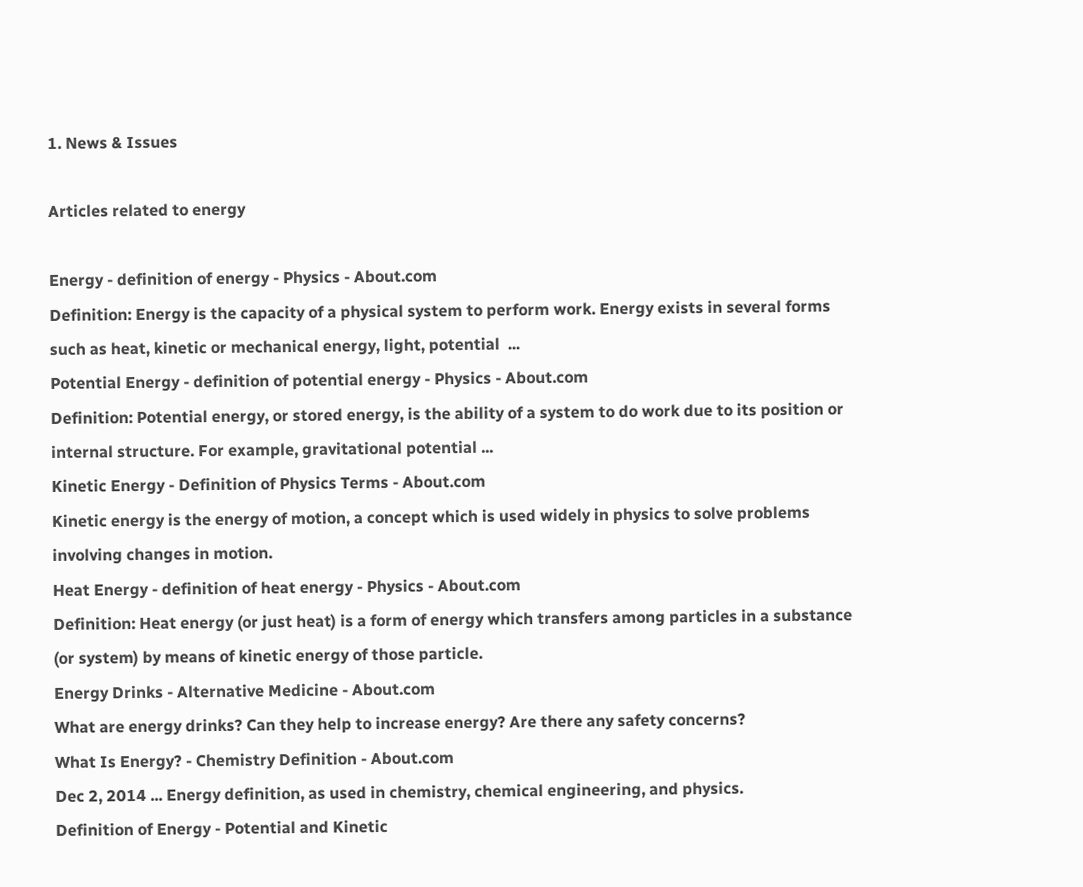1. News & Issues

Articles related to energy

Energy - definition of energy - Physics - About.com
Definition: Energy is the capacity of a physical system to perform work. Energy exists in several forms such as heat, kinetic or mechanical energy, light, potential  ...
Potential Energy - definition of potential energy - Physics - About.com
Definition: Potential energy, or stored energy, is the ability of a system to do work due to its position or internal structure. For example, gravitational potential ...
Kinetic Energy - Definition of Physics Terms - About.com
Kinetic energy is the energy of motion, a concept which is used widely in physics to solve problems involving changes in motion.
Heat Energy - definition of heat energy - Physics - About.com
Definition: Heat energy (or just heat) is a form of energy which transfers among particles in a substance (or system) by means of kinetic energy of those particle.
Energy Drinks - Alternative Medicine - About.com
What are energy drinks? Can they help to increase energy? Are there any safety concerns?
What Is Energy? - Chemistry Definition - About.com
Dec 2, 2014 ... Energy definition, as used in chemistry, chemical engineering, and physics.
Definition of Energy - Potential and Kinetic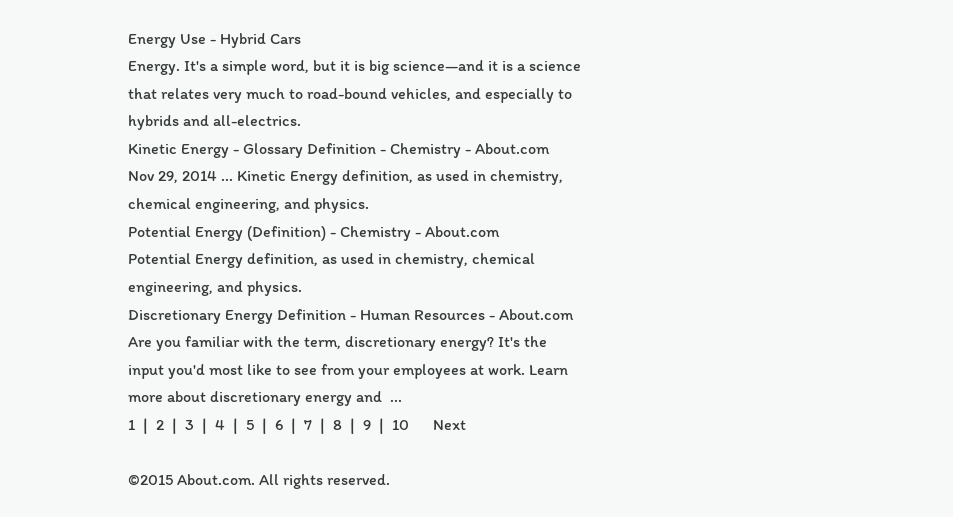Energy Use - Hybrid Cars
Energy. It's a simple word, but it is big science—and it is a science that relates very much to road-bound vehicles, and especially to hybrids and all-electrics.
Kinetic Energy - Glossary Definition - Chemistry - About.com
Nov 29, 2014 ... Kinetic Energy definition, as used in chemistry, chemical engineering, and physics.
Potential Energy (Definition) - Chemistry - About.com
Potential Energy definition, as used in chemistry, chemical engineering, and physics.
Discretionary Energy Definition - Human Resources - About.com
Are you familiar with the term, discretionary energy? It's the input you'd most like to see from your employees at work. Learn more about discretionary energy and  ...
1  |  2  |  3  |  4  |  5  |  6  |  7  |  8  |  9  |  10      Next

©2015 About.com. All rights reserved.